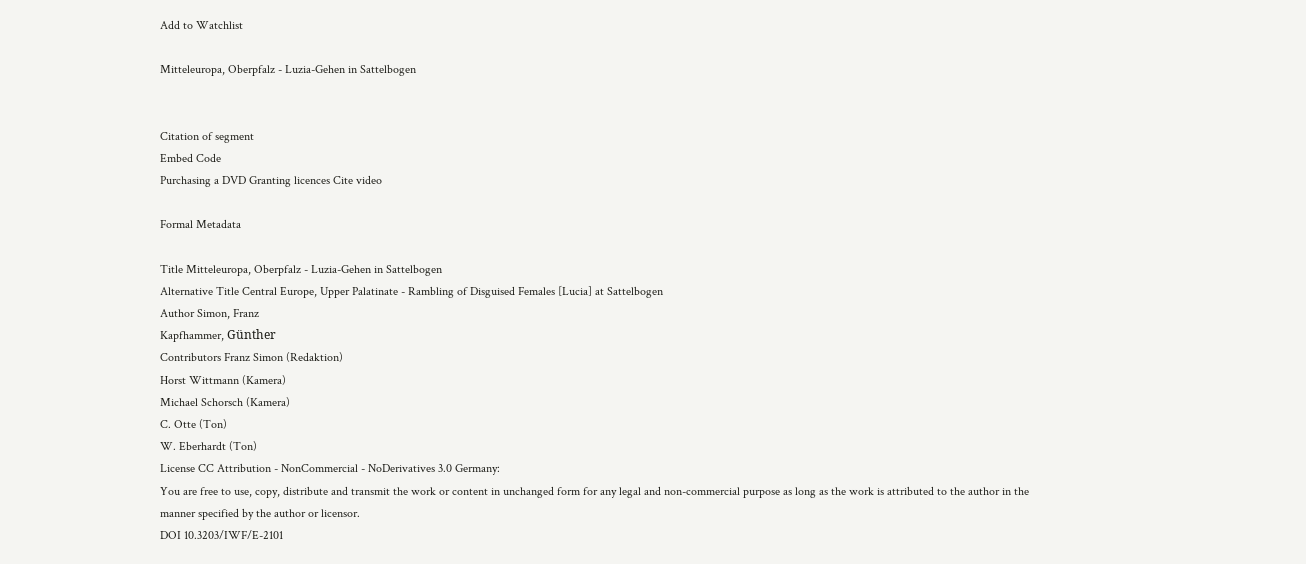Add to Watchlist

Mitteleuropa, Oberpfalz - Luzia-Gehen in Sattelbogen


Citation of segment
Embed Code
Purchasing a DVD Granting licences Cite video

Formal Metadata

Title Mitteleuropa, Oberpfalz - Luzia-Gehen in Sattelbogen
Alternative Title Central Europe, Upper Palatinate - Rambling of Disguised Females [Lucia] at Sattelbogen
Author Simon, Franz
Kapfhammer, Günther
Contributors Franz Simon (Redaktion)
Horst Wittmann (Kamera)
Michael Schorsch (Kamera)
C. Otte (Ton)
W. Eberhardt (Ton)
License CC Attribution - NonCommercial - NoDerivatives 3.0 Germany:
You are free to use, copy, distribute and transmit the work or content in unchanged form for any legal and non-commercial purpose as long as the work is attributed to the author in the manner specified by the author or licensor.
DOI 10.3203/IWF/E-2101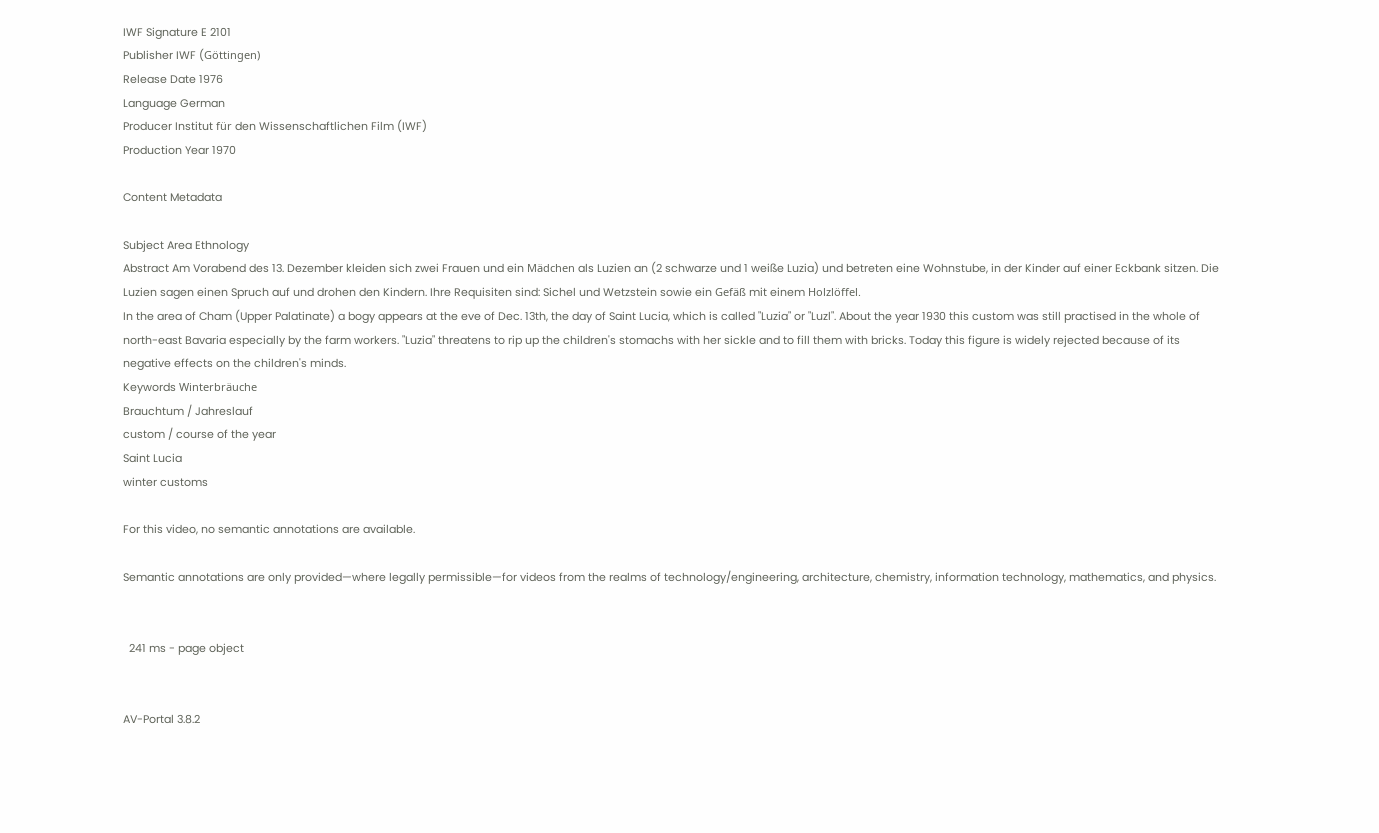IWF Signature E 2101
Publisher IWF (Göttingen)
Release Date 1976
Language German
Producer Institut für den Wissenschaftlichen Film (IWF)
Production Year 1970

Content Metadata

Subject Area Ethnology
Abstract Am Vorabend des 13. Dezember kleiden sich zwei Frauen und ein Mädchen als Luzien an (2 schwarze und 1 weiße Luzia) und betreten eine Wohnstube, in der Kinder auf einer Eckbank sitzen. Die Luzien sagen einen Spruch auf und drohen den Kindern. Ihre Requisiten sind: Sichel und Wetzstein sowie ein Gefäß mit einem Holzlöffel.
In the area of Cham (Upper Palatinate) a bogy appears at the eve of Dec. 13th, the day of Saint Lucia, which is called "Luzia" or "Luzl". About the year 1930 this custom was still practised in the whole of north-east Bavaria especially by the farm workers. "Luzia" threatens to rip up the children's stomachs with her sickle and to fill them with bricks. Today this figure is widely rejected because of its negative effects on the children's minds.
Keywords Winterbräuche
Brauchtum / Jahreslauf
custom / course of the year
Saint Lucia
winter customs

For this video, no semantic annotations are available.

Semantic annotations are only provided—where legally permissible—for videos from the realms of technology/engineering, architecture, chemistry, information technology, mathematics, and physics.


  241 ms - page object


AV-Portal 3.8.2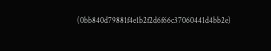(0bb840d79881f4e1b2f2d6f66c37060441d4bb2e)